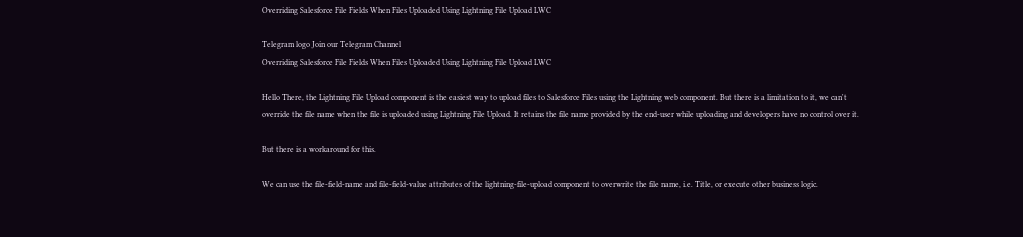Overriding Salesforce File Fields When Files Uploaded Using Lightning File Upload LWC

Telegram logo Join our Telegram Channel
Overriding Salesforce File Fields When Files Uploaded Using Lightning File Upload LWC

Hello There, the Lightning File Upload component is the easiest way to upload files to Salesforce Files using the Lightning web component. But there is a limitation to it, we can't override the file name when the file is uploaded using Lightning File Upload. It retains the file name provided by the end-user while uploading and developers have no control over it.

But there is a workaround for this.

We can use the file-field-name and file-field-value attributes of the lightning-file-upload component to overwrite the file name, i.e. Title, or execute other business logic.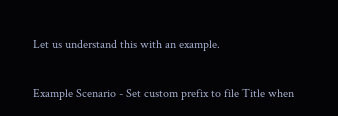Let us understand this with an example.

Example Scenario - Set custom prefix to file Title when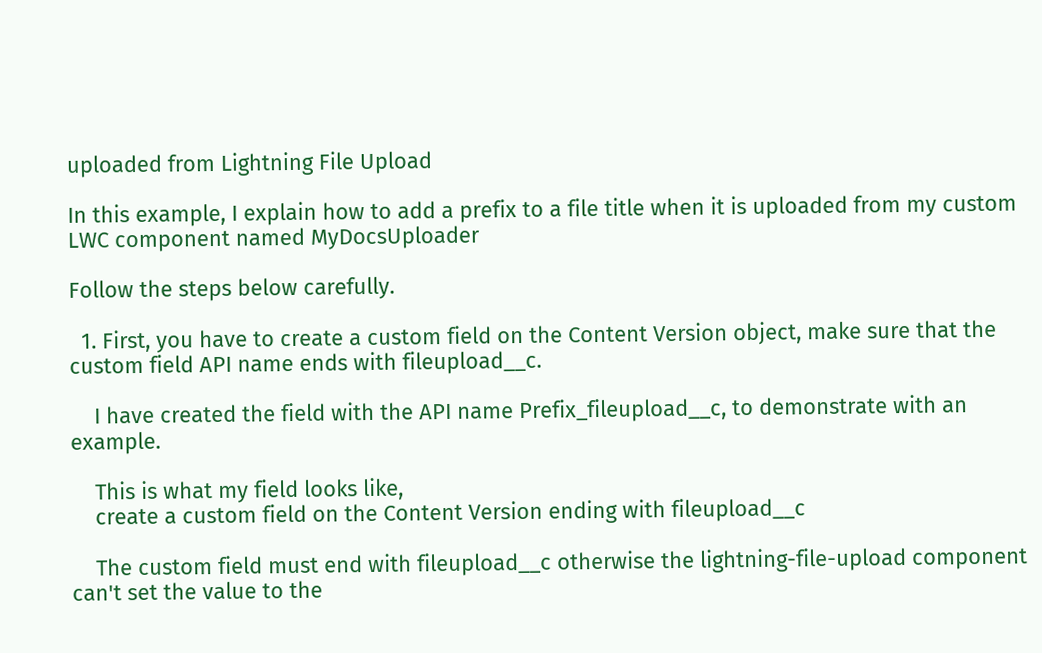uploaded from Lightning File Upload

In this example, I explain how to add a prefix to a file title when it is uploaded from my custom LWC component named MyDocsUploader

Follow the steps below carefully.

  1. First, you have to create a custom field on the Content Version object, make sure that the custom field API name ends with fileupload__c.

    I have created the field with the API name Prefix_fileupload__c, to demonstrate with an example.

    This is what my field looks like,
    create a custom field on the Content Version ending with fileupload__c

    The custom field must end with fileupload__c otherwise the lightning-file-upload component can't set the value to the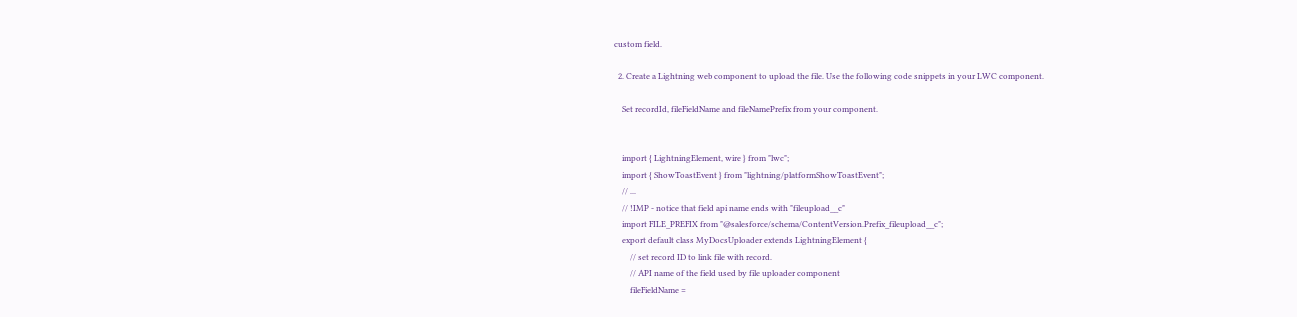custom field.

  2. Create a Lightning web component to upload the file. Use the following code snippets in your LWC component.

    Set recordId, fileFieldName and fileNamePrefix from your component.


    import { LightningElement, wire } from "lwc";
    import { ShowToastEvent } from "lightning/platformShowToastEvent";
    // ...
    // !IMP - notice that field api name ends with "fileupload__c"
    import FILE_PREFIX from "@salesforce/schema/ContentVersion.Prefix_fileupload__c";
    export default class MyDocsUploader extends LightningElement {
        // set record ID to link file with record.
        // API name of the field used by file uploader component
        fileFieldName =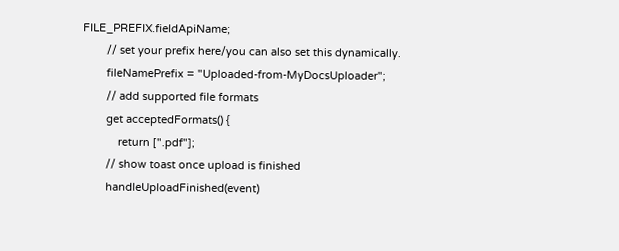FILE_PREFIX.fieldApiName;
        // set your prefix here/you can also set this dynamically.
        fileNamePrefix = "Uploaded-from-MyDocsUploader";
        // add supported file formats
        get acceptedFormats() {
            return [".pdf"];
        // show toast once upload is finished
        handleUploadFinished(event)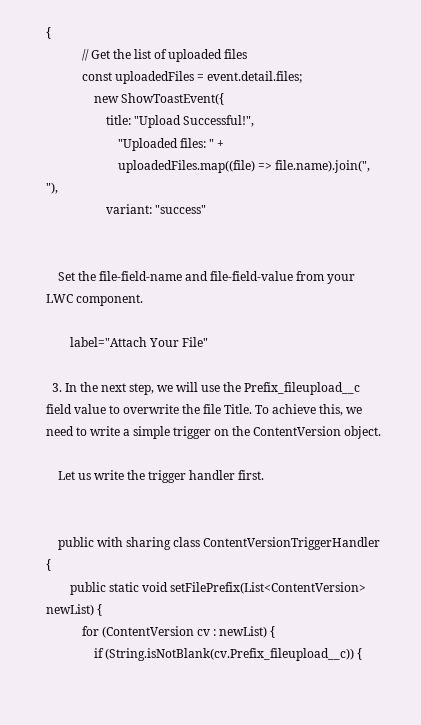{
            // Get the list of uploaded files
            const uploadedFiles = event.detail.files;
                new ShowToastEvent({
                    title: "Upload Successful!",
                        "Uploaded files: " +
                        uploadedFiles.map((file) => file.name).join(", "),
                    variant: "success"


    Set the file-field-name and file-field-value from your LWC component.

        label="Attach Your File"

  3. In the next step, we will use the Prefix_fileupload__c field value to overwrite the file Title. To achieve this, we need to write a simple trigger on the ContentVersion object.

    Let us write the trigger handler first.


    public with sharing class ContentVersionTriggerHandler {
        public static void setFilePrefix(List<ContentVersion> newList) {
            for (ContentVersion cv : newList) {
                if (String.isNotBlank(cv.Prefix_fileupload__c)) {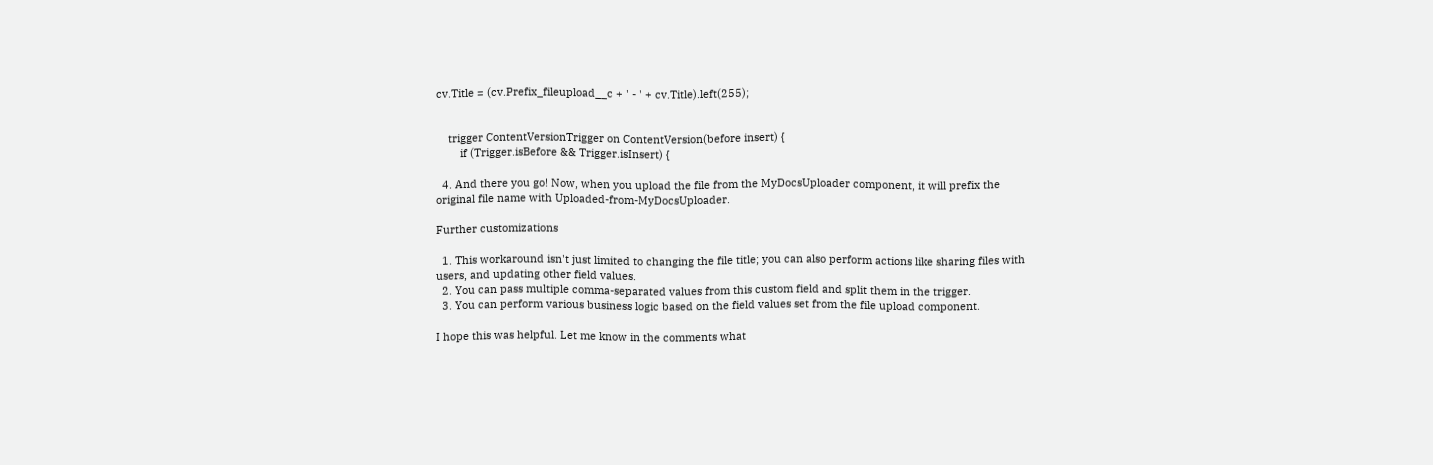cv.Title = (cv.Prefix_fileupload__c + ' - ' + cv.Title).left(255);


    trigger ContentVersionTrigger on ContentVersion(before insert) {
        if (Trigger.isBefore && Trigger.isInsert) {

  4. And there you go! Now, when you upload the file from the MyDocsUploader component, it will prefix the original file name with Uploaded-from-MyDocsUploader.

Further customizations

  1. This workaround isn't just limited to changing the file title; you can also perform actions like sharing files with users, and updating other field values.
  2. You can pass multiple comma-separated values from this custom field and split them in the trigger.
  3. You can perform various business logic based on the field values set from the file upload component.

I hope this was helpful. Let me know in the comments what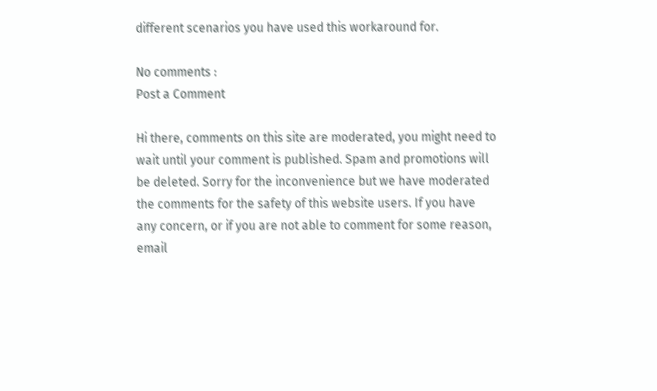different scenarios you have used this workaround for.

No comments :
Post a Comment

Hi there, comments on this site are moderated, you might need to wait until your comment is published. Spam and promotions will be deleted. Sorry for the inconvenience but we have moderated the comments for the safety of this website users. If you have any concern, or if you are not able to comment for some reason, email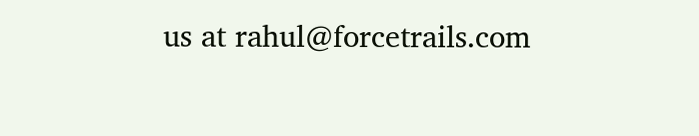us at rahul@forcetrails.com